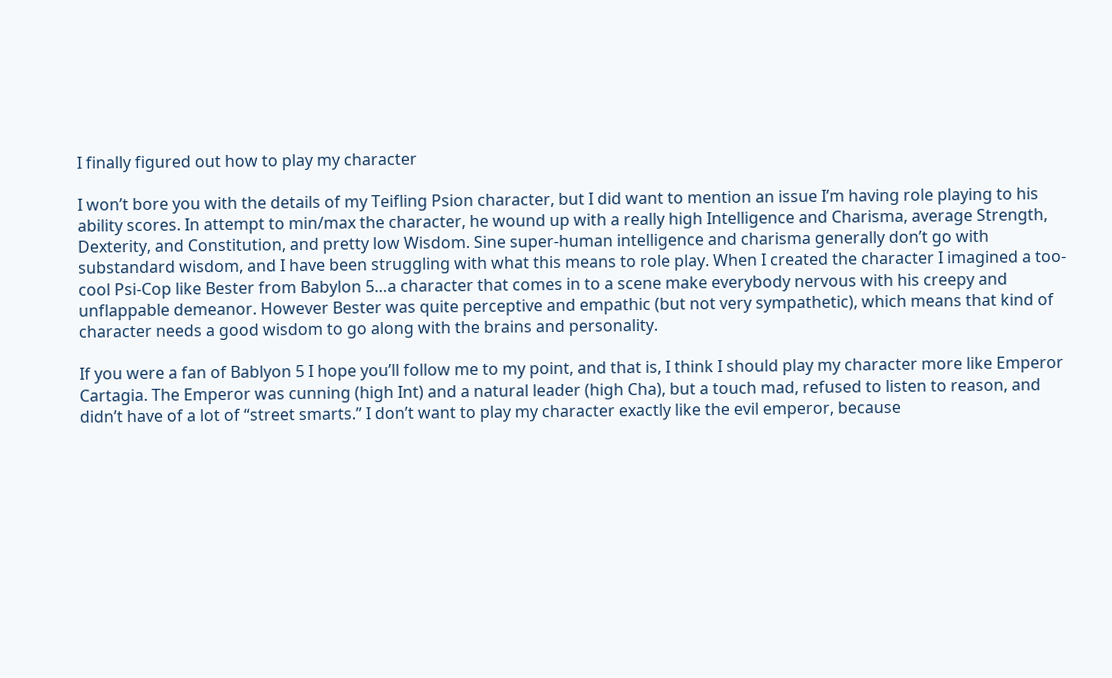I finally figured out how to play my character

I won’t bore you with the details of my Teifling Psion character, but I did want to mention an issue I’m having role playing to his ability scores. In attempt to min/max the character, he wound up with a really high Intelligence and Charisma, average Strength, Dexterity, and Constitution, and pretty low Wisdom. Sine super-human intelligence and charisma generally don’t go with substandard wisdom, and I have been struggling with what this means to role play. When I created the character I imagined a too-cool Psi-Cop like Bester from Babylon 5…a character that comes in to a scene make everybody nervous with his creepy and unflappable demeanor. However Bester was quite perceptive and empathic (but not very sympathetic), which means that kind of character needs a good wisdom to go along with the brains and personality.

If you were a fan of Bablyon 5 I hope you’ll follow me to my point, and that is, I think I should play my character more like Emperor Cartagia. The Emperor was cunning (high Int) and a natural leader (high Cha), but a touch mad, refused to listen to reason, and didn’t have of a lot of “street smarts.” I don’t want to play my character exactly like the evil emperor, because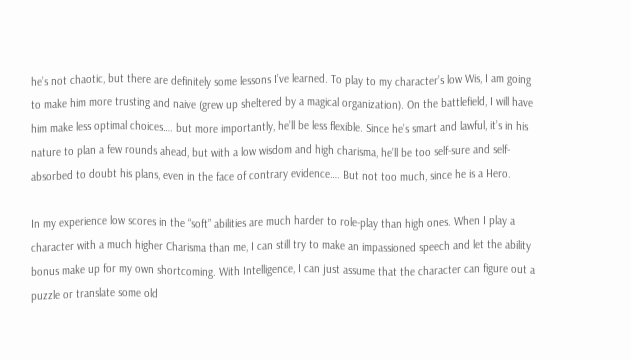he’s not chaotic, but there are definitely some lessons I’ve learned. To play to my character’s low Wis, I am going to make him more trusting and naive (grew up sheltered by a magical organization). On the battlefield, I will have him make less optimal choices…. but more importantly, he’ll be less flexible. Since he’s smart and lawful, it’s in his nature to plan a few rounds ahead, but with a low wisdom and high charisma, he’ll be too self-sure and self-absorbed to doubt his plans, even in the face of contrary evidence…. But not too much, since he is a Hero.

In my experience low scores in the “soft” abilities are much harder to role-play than high ones. When I play a character with a much higher Charisma than me, I can still try to make an impassioned speech and let the ability bonus make up for my own shortcoming. With Intelligence, I can just assume that the character can figure out a puzzle or translate some old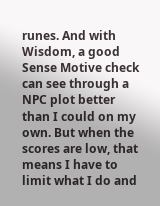runes. And with Wisdom, a good Sense Motive check can see through a NPC plot better than I could on my own. But when the scores are low, that means I have to limit what I do and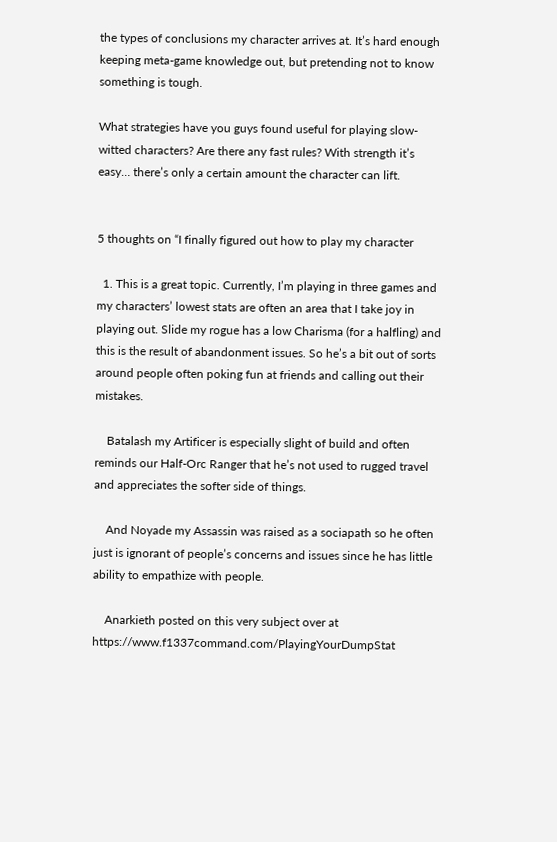the types of conclusions my character arrives at. It’s hard enough keeping meta-game knowledge out, but pretending not to know something is tough.

What strategies have you guys found useful for playing slow-witted characters? Are there any fast rules? With strength it’s easy… there’s only a certain amount the character can lift.


5 thoughts on “I finally figured out how to play my character

  1. This is a great topic. Currently, I’m playing in three games and my characters’ lowest stats are often an area that I take joy in playing out. Slide my rogue has a low Charisma (for a halfling) and this is the result of abandonment issues. So he’s a bit out of sorts around people often poking fun at friends and calling out their mistakes.

    Batalash my Artificer is especially slight of build and often reminds our Half-Orc Ranger that he’s not used to rugged travel and appreciates the softer side of things.

    And Noyade my Assassin was raised as a sociapath so he often just is ignorant of people’s concerns and issues since he has little ability to empathize with people.

    Anarkieth posted on this very subject over at https://www.f1337command.com/PlayingYourDumpStat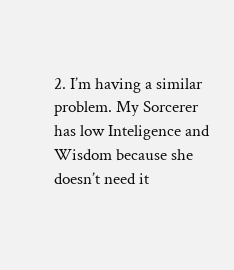2. I’m having a similar problem. My Sorcerer has low Inteligence and Wisdom because she doesn’t need it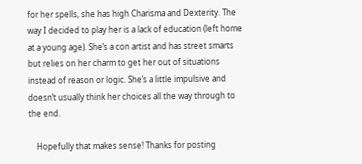for her spells, she has high Charisma and Dexterity. The way I decided to play her is a lack of education (left home at a young age). She’s a con artist and has street smarts but relies on her charm to get her out of situations instead of reason or logic. She’s a little impulsive and doesn’t usually think her choices all the way through to the end.

    Hopefully that makes sense! Thanks for posting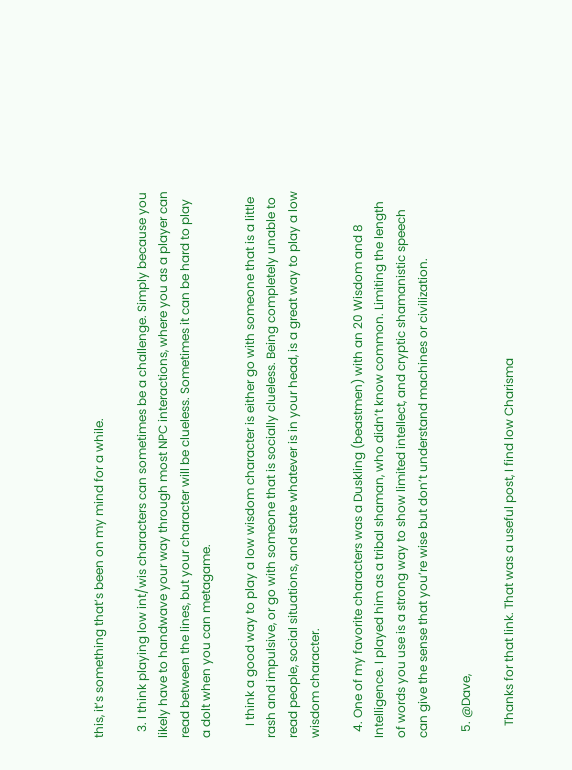this, it’s something that’s been on my mind for a while.

  3. I think playing low int/wis characters can sometimes be a challenge. Simply because you likely have to handwave your way through most NPC interactions, where you as a player can read between the lines, but your character will be clueless. Sometimes it can be hard to play a dolt when you can metagame.

    I think a good way to play a low wisdom character is either go with someone that is a little rash and impulsive, or go with someone that is socially clueless. Being completely unable to read people, social situations, and state whatever is in your head, is a great way to play a low wisdom character.

  4. One of my favorite characters was a Duskling (beastmen) with an 20 Wisdom and 8 Intelligence. I played him as a tribal shaman, who didn’t know common. Limiting the length of words you use is a strong way to show limited intellect, and cryptic shamanistic speech can give the sense that you’re wise but don’t understand machines or civilization.

  5. @Dave,

    Thanks for that link. That was a useful post, I find low Charisma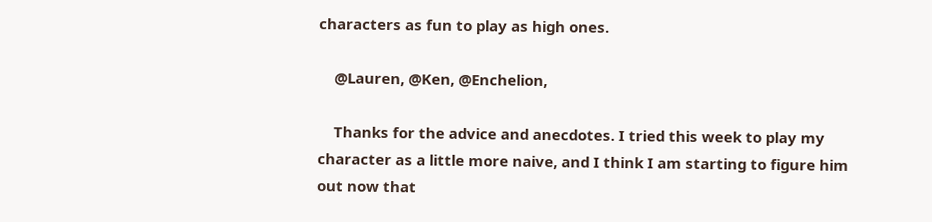characters as fun to play as high ones.

    @Lauren, @Ken, @Enchelion,

    Thanks for the advice and anecdotes. I tried this week to play my character as a little more naive, and I think I am starting to figure him out now that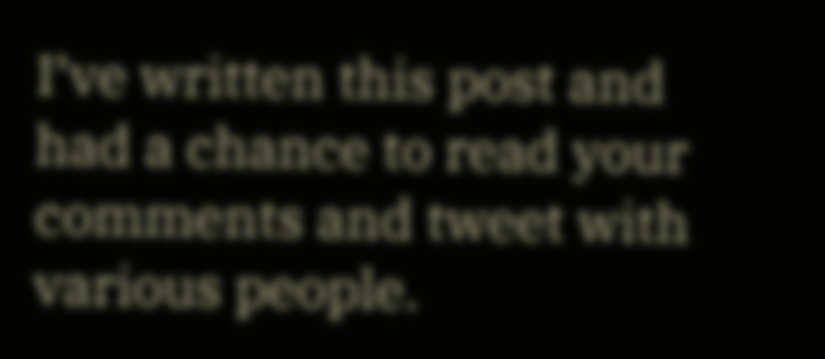I’ve written this post and had a chance to read your comments and tweet with various people.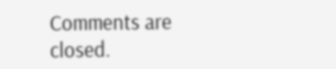Comments are closed.